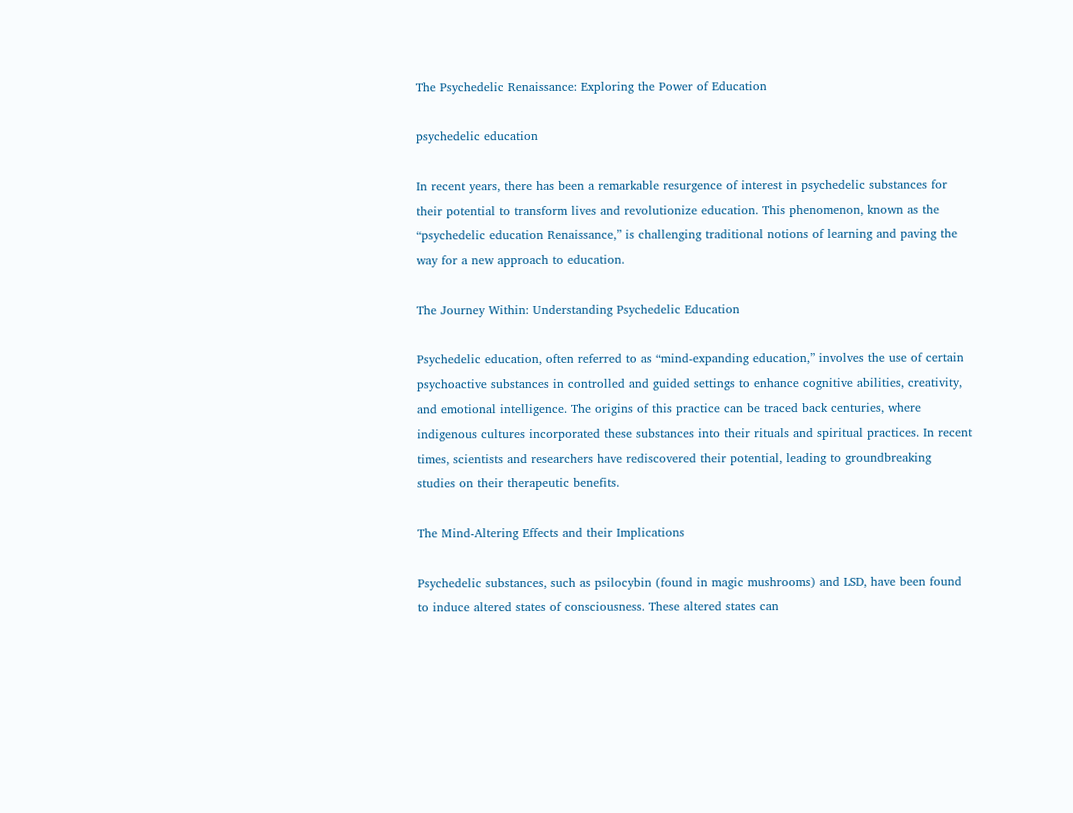The Psychedelic Renaissance: Exploring the Power of Education

psychedelic education

In recent years, there has been a remarkable resurgence of interest in psychedelic substances for their potential to transform lives and revolutionize education. This phenomenon, known as the “psychedelic education Renaissance,” is challenging traditional notions of learning and paving the way for a new approach to education.

The Journey Within: Understanding Psychedelic Education

Psychedelic education, often referred to as “mind-expanding education,” involves the use of certain psychoactive substances in controlled and guided settings to enhance cognitive abilities, creativity, and emotional intelligence. The origins of this practice can be traced back centuries, where indigenous cultures incorporated these substances into their rituals and spiritual practices. In recent times, scientists and researchers have rediscovered their potential, leading to groundbreaking studies on their therapeutic benefits.

The Mind-Altering Effects and their Implications

Psychedelic substances, such as psilocybin (found in magic mushrooms) and LSD, have been found to induce altered states of consciousness. These altered states can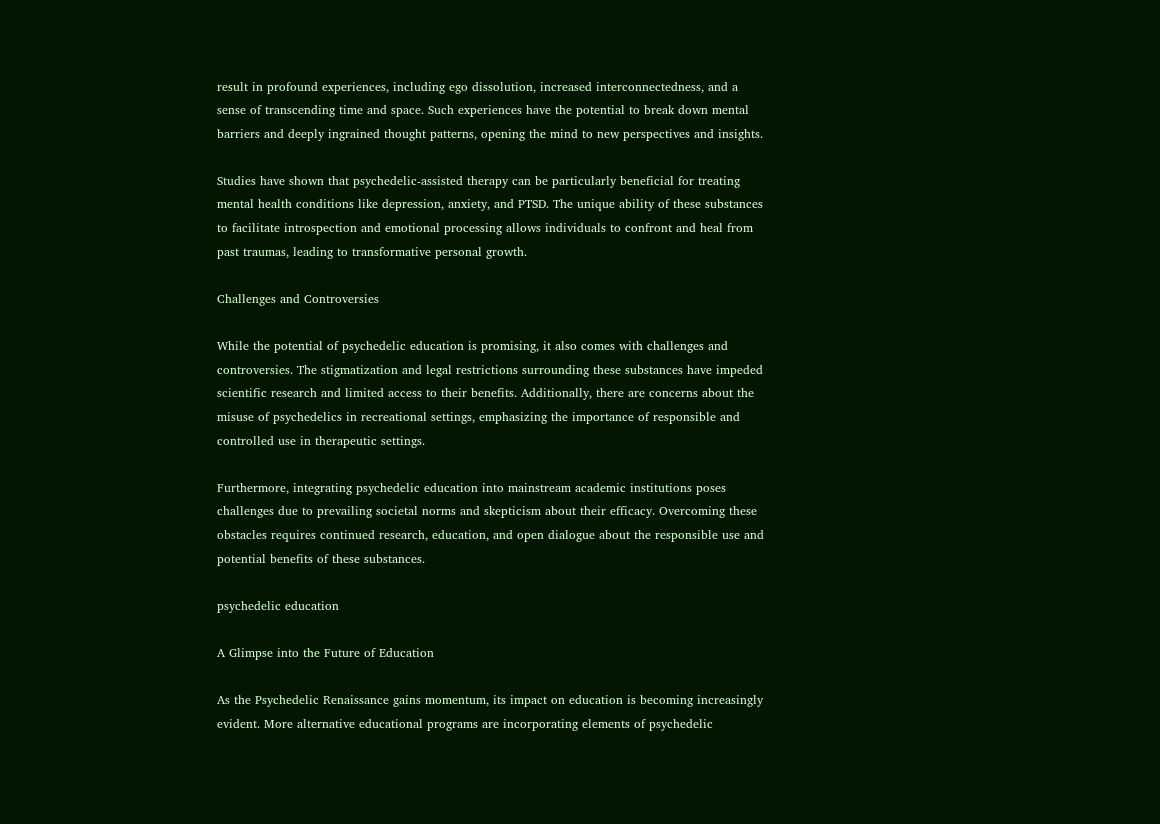result in profound experiences, including ego dissolution, increased interconnectedness, and a sense of transcending time and space. Such experiences have the potential to break down mental barriers and deeply ingrained thought patterns, opening the mind to new perspectives and insights.

Studies have shown that psychedelic-assisted therapy can be particularly beneficial for treating mental health conditions like depression, anxiety, and PTSD. The unique ability of these substances to facilitate introspection and emotional processing allows individuals to confront and heal from past traumas, leading to transformative personal growth.

Challenges and Controversies

While the potential of psychedelic education is promising, it also comes with challenges and controversies. The stigmatization and legal restrictions surrounding these substances have impeded scientific research and limited access to their benefits. Additionally, there are concerns about the misuse of psychedelics in recreational settings, emphasizing the importance of responsible and controlled use in therapeutic settings.

Furthermore, integrating psychedelic education into mainstream academic institutions poses challenges due to prevailing societal norms and skepticism about their efficacy. Overcoming these obstacles requires continued research, education, and open dialogue about the responsible use and potential benefits of these substances.

psychedelic education

A Glimpse into the Future of Education

As the Psychedelic Renaissance gains momentum, its impact on education is becoming increasingly evident. More alternative educational programs are incorporating elements of psychedelic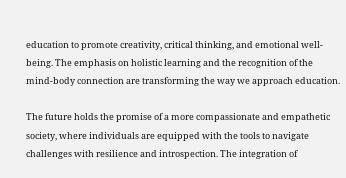education to promote creativity, critical thinking, and emotional well-being. The emphasis on holistic learning and the recognition of the mind-body connection are transforming the way we approach education.

The future holds the promise of a more compassionate and empathetic society, where individuals are equipped with the tools to navigate challenges with resilience and introspection. The integration of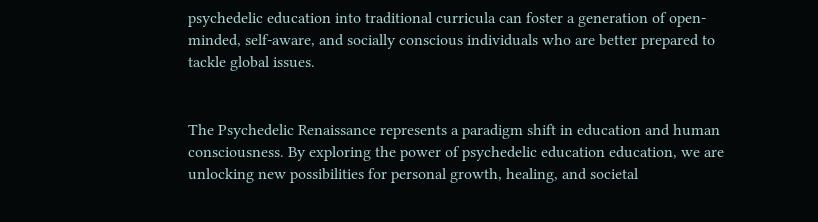psychedelic education into traditional curricula can foster a generation of open-minded, self-aware, and socially conscious individuals who are better prepared to tackle global issues.


The Psychedelic Renaissance represents a paradigm shift in education and human consciousness. By exploring the power of psychedelic education education, we are unlocking new possibilities for personal growth, healing, and societal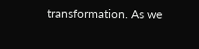transformation. As we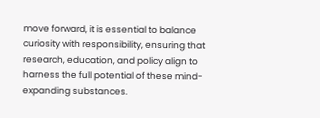move forward, it is essential to balance curiosity with responsibility, ensuring that research, education, and policy align to harness the full potential of these mind-expanding substances.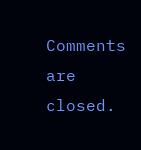Comments are closed.